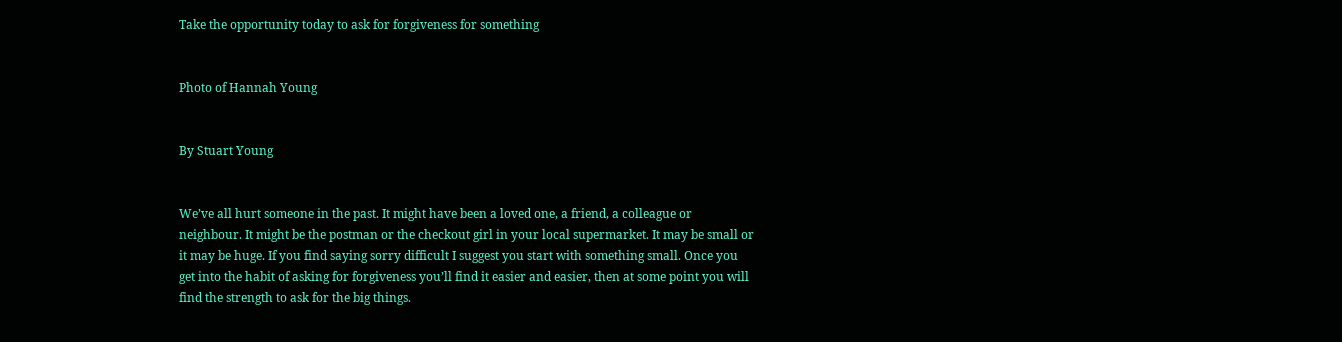Take the opportunity today to ask for forgiveness for something


Photo of Hannah Young


By Stuart Young


We’ve all hurt someone in the past. It might have been a loved one, a friend, a colleague or neighbour. It might be the postman or the checkout girl in your local supermarket. It may be small or it may be huge. If you find saying sorry difficult I suggest you start with something small. Once you get into the habit of asking for forgiveness you’ll find it easier and easier, then at some point you will find the strength to ask for the big things.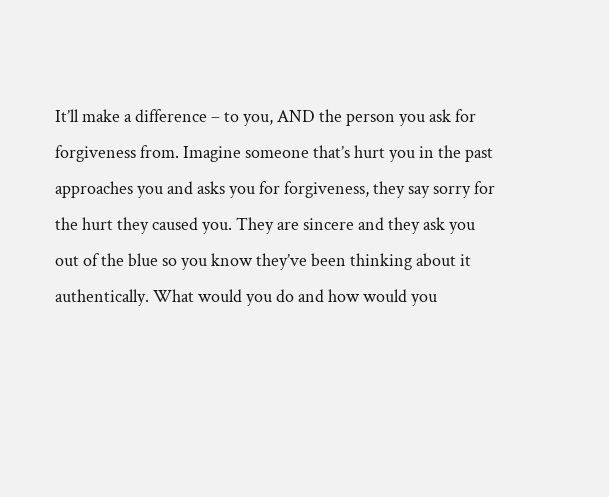It’ll make a difference – to you, AND the person you ask for forgiveness from. Imagine someone that’s hurt you in the past approaches you and asks you for forgiveness, they say sorry for the hurt they caused you. They are sincere and they ask you out of the blue so you know they’ve been thinking about it authentically. What would you do and how would you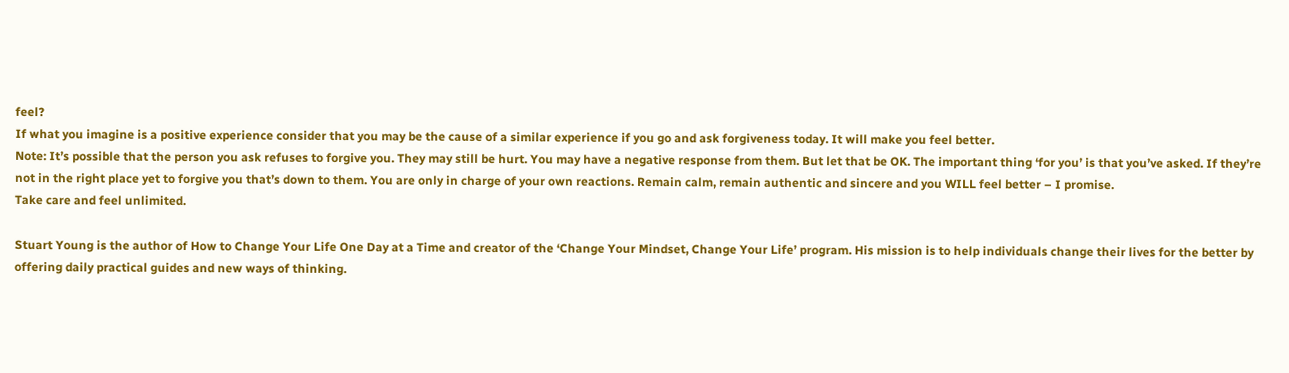feel?
If what you imagine is a positive experience consider that you may be the cause of a similar experience if you go and ask forgiveness today. It will make you feel better.
Note: It’s possible that the person you ask refuses to forgive you. They may still be hurt. You may have a negative response from them. But let that be OK. The important thing ‘for you’ is that you’ve asked. If they’re not in the right place yet to forgive you that’s down to them. You are only in charge of your own reactions. Remain calm, remain authentic and sincere and you WILL feel better – I promise.
Take care and feel unlimited.

Stuart Young is the author of How to Change Your Life One Day at a Time and creator of the ‘Change Your Mindset, Change Your Life’ program. His mission is to help individuals change their lives for the better by offering daily practical guides and new ways of thinking.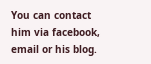You can contact him via facebook, email or his blog.